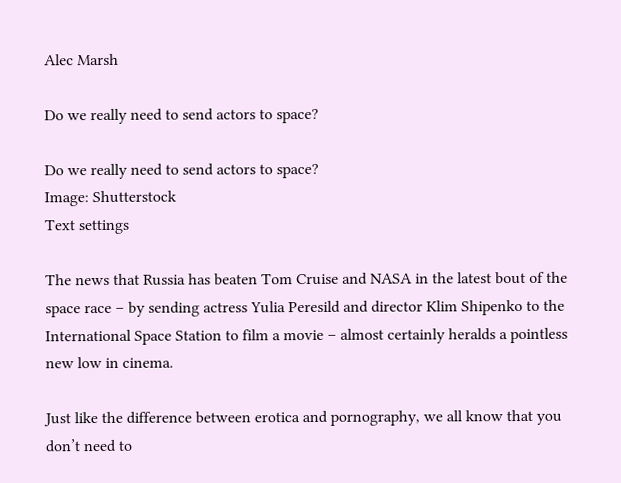Alec Marsh

Do we really need to send actors to space?

Do we really need to send actors to space?
Image: Shutterstock
Text settings

The news that Russia has beaten Tom Cruise and NASA in the latest bout of the space race – by sending actress Yulia Peresild and director Klim Shipenko to the International Space Station to film a movie – almost certainly heralds a pointless new low in cinema.

Just like the difference between erotica and pornography, we all know that you don’t need to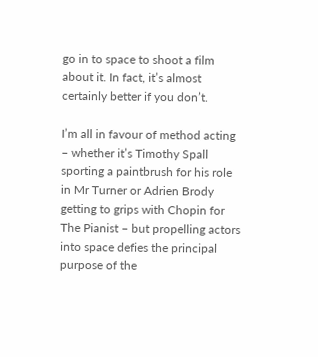go in to space to shoot a film about it. In fact, it’s almost certainly better if you don’t.

I’m all in favour of method acting – whether it’s Timothy Spall sporting a paintbrush for his role in Mr Turner or Adrien Brody getting to grips with Chopin for The Pianist – but propelling actors into space defies the principal purpose of the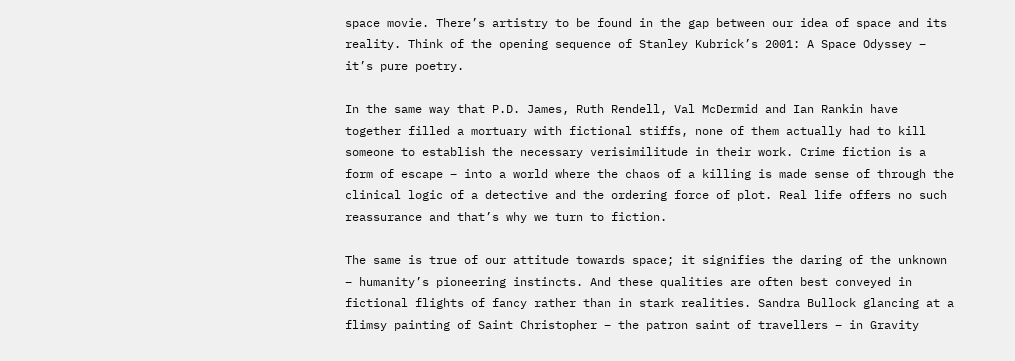space movie. There’s artistry to be found in the gap between our idea of space and its reality. Think of the opening sequence of Stanley Kubrick’s 2001: A Space Odyssey – it’s pure poetry.

In the same way that P.D. James, Ruth Rendell, Val McDermid and Ian Rankin have together filled a mortuary with fictional stiffs, none of them actually had to kill someone to establish the necessary verisimilitude in their work. Crime fiction is a form of escape – into a world where the chaos of a killing is made sense of through the clinical logic of a detective and the ordering force of plot. Real life offers no such reassurance and that’s why we turn to fiction.

The same is true of our attitude towards space; it signifies the daring of the unknown – humanity’s pioneering instincts. And these qualities are often best conveyed in fictional flights of fancy rather than in stark realities. Sandra Bullock glancing at a flimsy painting of Saint Christopher – the patron saint of travellers – in Gravity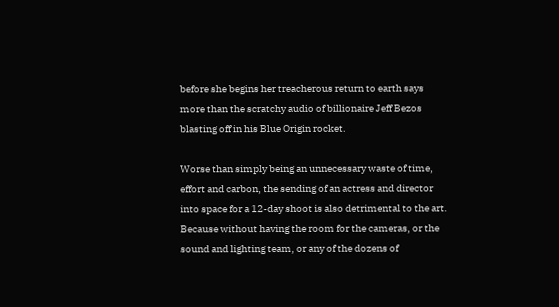before she begins her treacherous return to earth says more than the scratchy audio of billionaire Jeff Bezos blasting off in his Blue Origin rocket.

Worse than simply being an unnecessary waste of time, effort and carbon, the sending of an actress and director into space for a 12-day shoot is also detrimental to the art. Because without having the room for the cameras, or the sound and lighting team, or any of the dozens of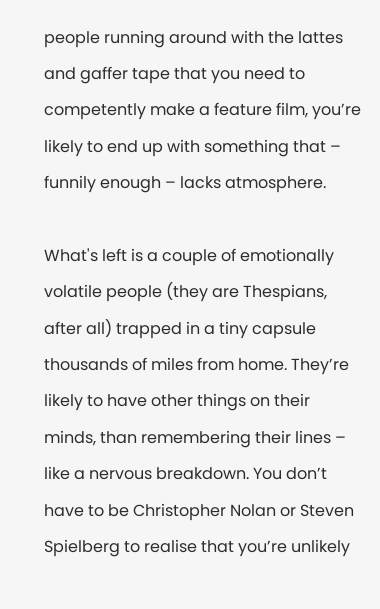people running around with the lattes and gaffer tape that you need to competently make a feature film, you’re likely to end up with something that – funnily enough – lacks atmosphere.

What's left is a couple of emotionally volatile people (they are Thespians, after all) trapped in a tiny capsule thousands of miles from home. They’re likely to have other things on their minds, than remembering their lines – like a nervous breakdown. You don’t have to be Christopher Nolan or Steven Spielberg to realise that you’re unlikely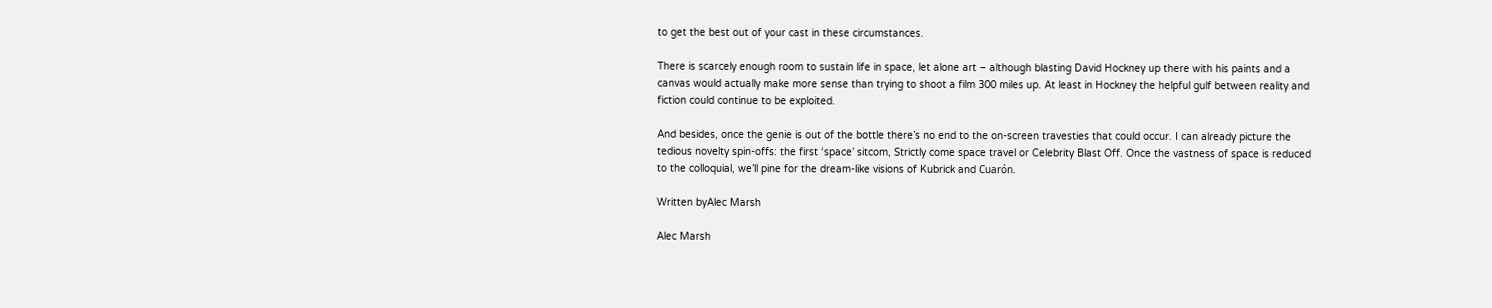to get the best out of your cast in these circumstances.

There is scarcely enough room to sustain life in space, let alone art – although blasting David Hockney up there with his paints and a canvas would actually make more sense than trying to shoot a film 300 miles up. At least in Hockney the helpful gulf between reality and fiction could continue to be exploited.

And besides, once the genie is out of the bottle there’s no end to the on-screen travesties that could occur. I can already picture the tedious novelty spin-offs: the first ‘space’ sitcom, Strictly come space travel or Celebrity Blast Off. Once the vastness of space is reduced to the colloquial, we’ll pine for the dream-like visions of Kubrick and Cuarón.

Written byAlec Marsh

Alec Marsh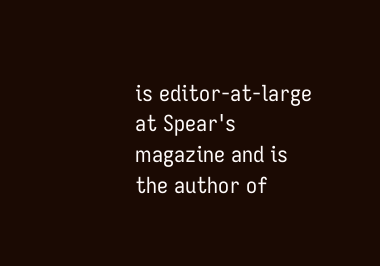is editor-at-large at Spear's magazine and is the author of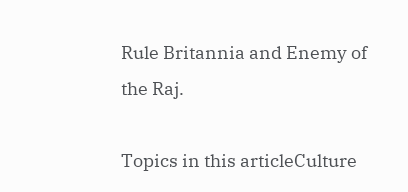Rule Britannia and Enemy of the Raj.

Topics in this articleCulture